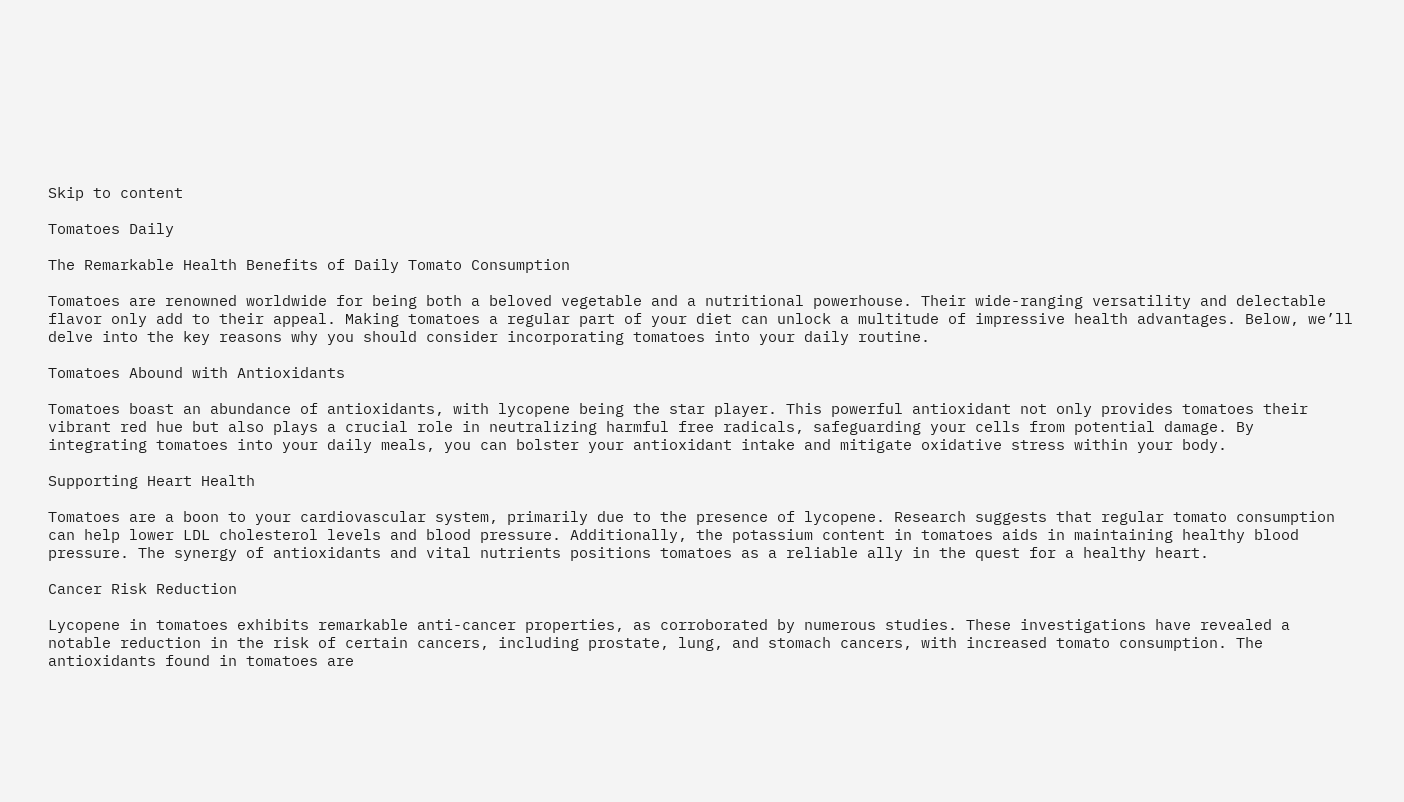Skip to content

Tomatoes Daily

The Remarkable Health Benefits of Daily Tomato Consumption

Tomatoes are renowned worldwide for being both a beloved vegetable and a nutritional powerhouse. Their wide-ranging versatility and delectable flavor only add to their appeal. Making tomatoes a regular part of your diet can unlock a multitude of impressive health advantages. Below, we’ll delve into the key reasons why you should consider incorporating tomatoes into your daily routine.

Tomatoes Abound with Antioxidants

Tomatoes boast an abundance of antioxidants, with lycopene being the star player. This powerful antioxidant not only provides tomatoes their vibrant red hue but also plays a crucial role in neutralizing harmful free radicals, safeguarding your cells from potential damage. By integrating tomatoes into your daily meals, you can bolster your antioxidant intake and mitigate oxidative stress within your body.

Supporting Heart Health

Tomatoes are a boon to your cardiovascular system, primarily due to the presence of lycopene. Research suggests that regular tomato consumption can help lower LDL cholesterol levels and blood pressure. Additionally, the potassium content in tomatoes aids in maintaining healthy blood pressure. The synergy of antioxidants and vital nutrients positions tomatoes as a reliable ally in the quest for a healthy heart.

Cancer Risk Reduction

Lycopene in tomatoes exhibits remarkable anti-cancer properties, as corroborated by numerous studies. These investigations have revealed a notable reduction in the risk of certain cancers, including prostate, lung, and stomach cancers, with increased tomato consumption. The antioxidants found in tomatoes are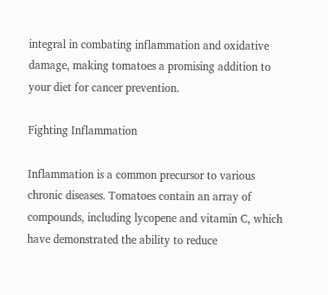integral in combating inflammation and oxidative damage, making tomatoes a promising addition to your diet for cancer prevention.

Fighting Inflammation

Inflammation is a common precursor to various chronic diseases. Tomatoes contain an array of compounds, including lycopene and vitamin C, which have demonstrated the ability to reduce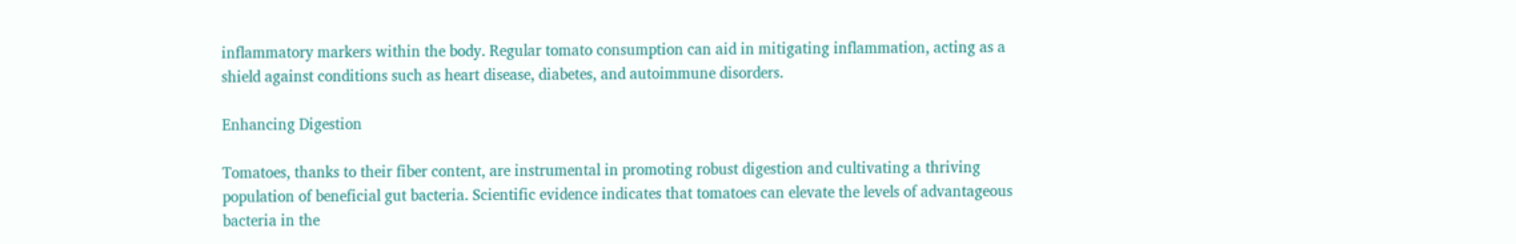inflammatory markers within the body. Regular tomato consumption can aid in mitigating inflammation, acting as a shield against conditions such as heart disease, diabetes, and autoimmune disorders.

Enhancing Digestion

Tomatoes, thanks to their fiber content, are instrumental in promoting robust digestion and cultivating a thriving population of beneficial gut bacteria. Scientific evidence indicates that tomatoes can elevate the levels of advantageous bacteria in the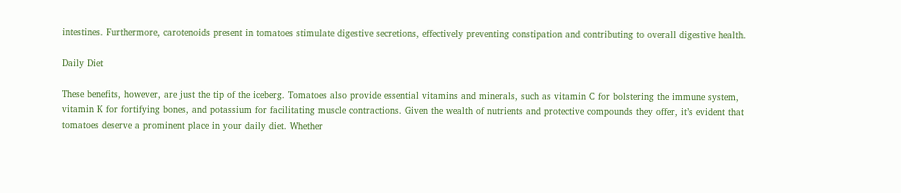intestines. Furthermore, carotenoids present in tomatoes stimulate digestive secretions, effectively preventing constipation and contributing to overall digestive health.

Daily Diet

These benefits, however, are just the tip of the iceberg. Tomatoes also provide essential vitamins and minerals, such as vitamin C for bolstering the immune system, vitamin K for fortifying bones, and potassium for facilitating muscle contractions. Given the wealth of nutrients and protective compounds they offer, it’s evident that tomatoes deserve a prominent place in your daily diet. Whether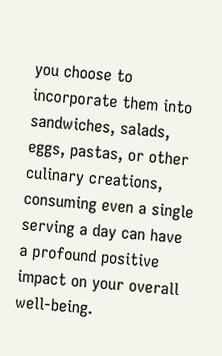you choose to incorporate them into sandwiches, salads, eggs, pastas, or other culinary creations, consuming even a single serving a day can have a profound positive impact on your overall well-being.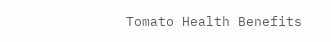Tomato Health Benefits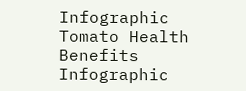Infographic
Tomato Health Benefits Infographic